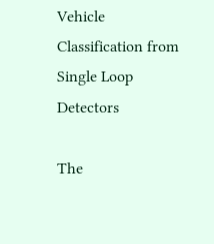Vehicle Classification from Single Loop Detectors

The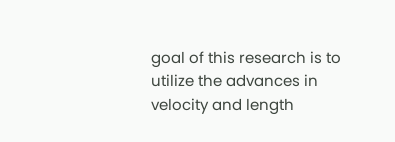goal of this research is to utilize the advances in velocity and length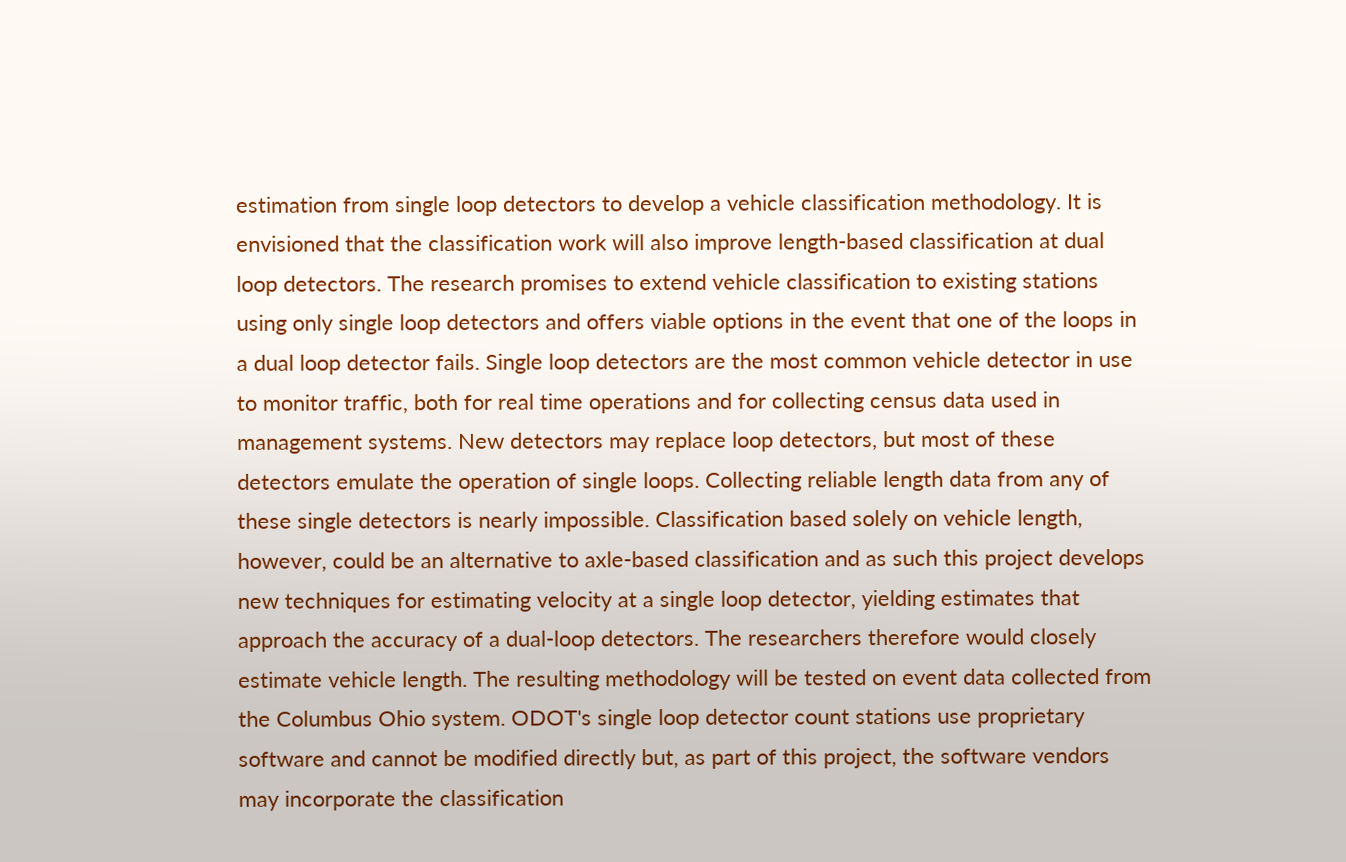estimation from single loop detectors to develop a vehicle classification methodology. It is envisioned that the classification work will also improve length-based classification at dual loop detectors. The research promises to extend vehicle classification to existing stations using only single loop detectors and offers viable options in the event that one of the loops in a dual loop detector fails. Single loop detectors are the most common vehicle detector in use to monitor traffic, both for real time operations and for collecting census data used in management systems. New detectors may replace loop detectors, but most of these detectors emulate the operation of single loops. Collecting reliable length data from any of these single detectors is nearly impossible. Classification based solely on vehicle length, however, could be an alternative to axle-based classification and as such this project develops new techniques for estimating velocity at a single loop detector, yielding estimates that approach the accuracy of a dual-loop detectors. The researchers therefore would closely estimate vehicle length. The resulting methodology will be tested on event data collected from the Columbus Ohio system. ODOT's single loop detector count stations use proprietary software and cannot be modified directly but, as part of this project, the software vendors may incorporate the classification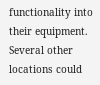functionality into their equipment. Several other locations could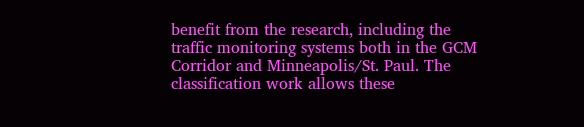benefit from the research, including the traffic monitoring systems both in the GCM Corridor and Minneapolis/St. Paul. The classification work allows these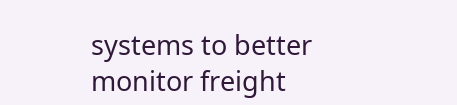systems to better monitor freight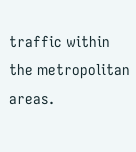traffic within the metropolitan areas.